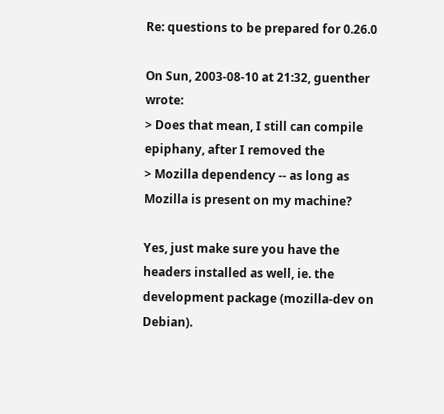Re: questions to be prepared for 0.26.0

On Sun, 2003-08-10 at 21:32, guenther wrote:
> Does that mean, I still can compile epiphany, after I removed the
> Mozilla dependency -- as long as Mozilla is present on my machine?

Yes, just make sure you have the headers installed as well, ie. the
development package (mozilla-dev on Debian).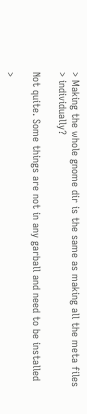> Making the whole gnome dir is the same as making all the meta files
> individually?

Not quite. Some things are not in any garball and need to be installed

>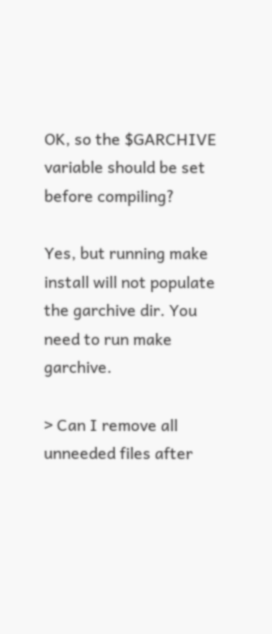OK, so the $GARCHIVE variable should be set before compiling?

Yes, but running make install will not populate the garchive dir. You
need to run make garchive.

> Can I remove all unneeded files after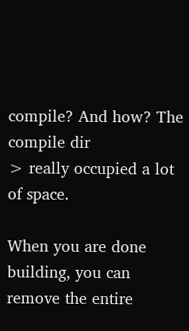compile? And how? The compile dir
> really occupied a lot of space.

When you are done building, you can remove the entire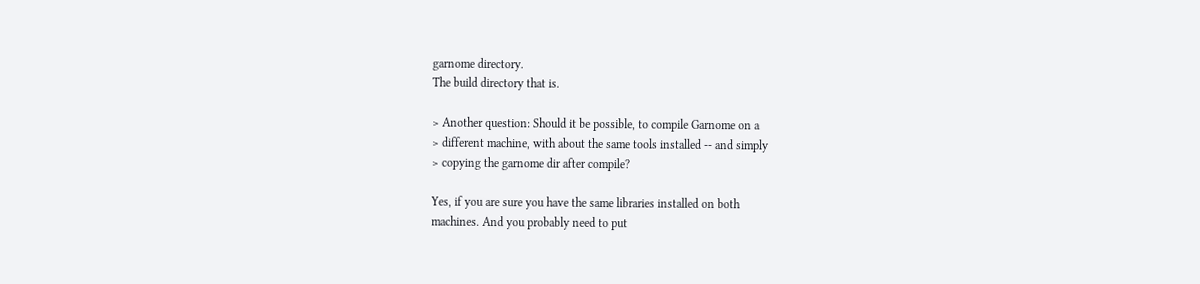garnome directory.
The build directory that is.

> Another question: Should it be possible, to compile Garnome on a
> different machine, with about the same tools installed -- and simply
> copying the garnome dir after compile?

Yes, if you are sure you have the same libraries installed on both
machines. And you probably need to put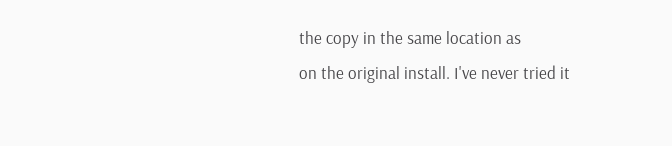the copy in the same location as
on the original install. I've never tried it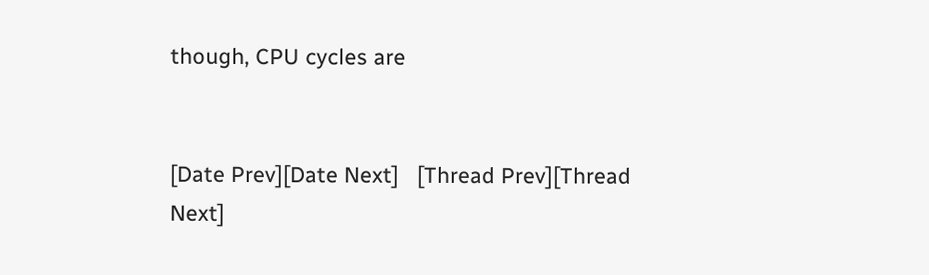though, CPU cycles are


[Date Prev][Date Next]   [Thread Prev][Thread Next]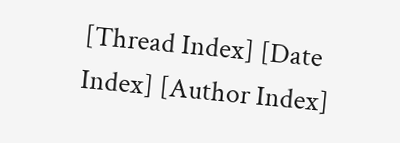[Thread Index] [Date Index] [Author Index]